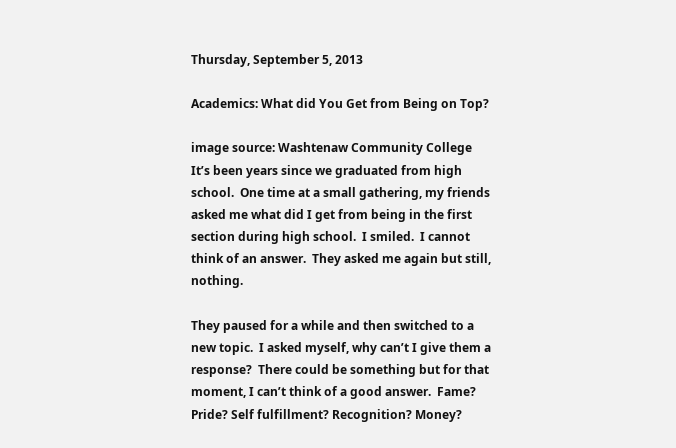Thursday, September 5, 2013

Academics: What did You Get from Being on Top?

image source: Washtenaw Community College
It’s been years since we graduated from high school.  One time at a small gathering, my friends asked me what did I get from being in the first section during high school.  I smiled.  I cannot think of an answer.  They asked me again but still, nothing.

They paused for a while and then switched to a new topic.  I asked myself, why can’t I give them a response?  There could be something but for that moment, I can’t think of a good answer.  Fame? Pride? Self fulfillment? Recognition? Money?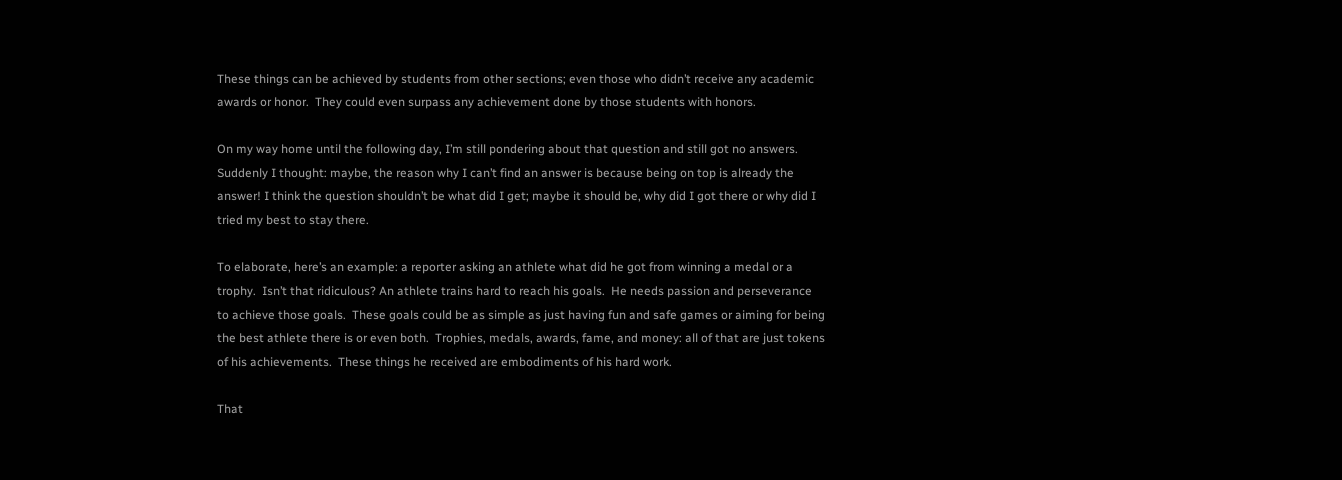These things can be achieved by students from other sections; even those who didn’t receive any academic awards or honor.  They could even surpass any achievement done by those students with honors.

On my way home until the following day, I’m still pondering about that question and still got no answers.  Suddenly I thought: maybe, the reason why I can’t find an answer is because being on top is already the answer! I think the question shouldn’t be what did I get; maybe it should be, why did I got there or why did I tried my best to stay there.

To elaborate, here’s an example: a reporter asking an athlete what did he got from winning a medal or a trophy.  Isn’t that ridiculous? An athlete trains hard to reach his goals.  He needs passion and perseverance to achieve those goals.  These goals could be as simple as just having fun and safe games or aiming for being the best athlete there is or even both.  Trophies, medals, awards, fame, and money: all of that are just tokens of his achievements.  These things he received are embodiments of his hard work.

That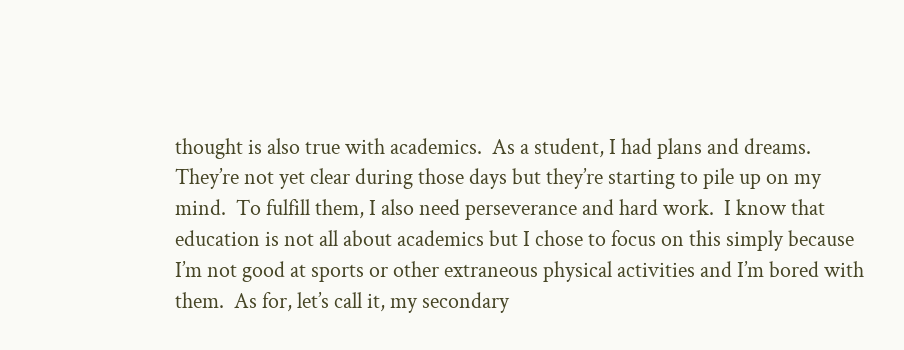thought is also true with academics.  As a student, I had plans and dreams. They’re not yet clear during those days but they’re starting to pile up on my mind.  To fulfill them, I also need perseverance and hard work.  I know that education is not all about academics but I chose to focus on this simply because I’m not good at sports or other extraneous physical activities and I’m bored with them.  As for, let’s call it, my secondary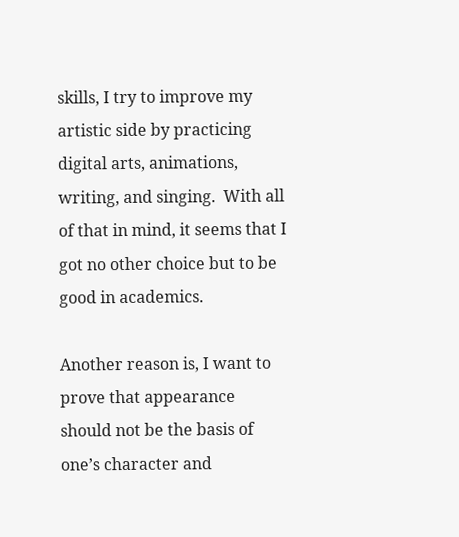skills, I try to improve my artistic side by practicing digital arts, animations, writing, and singing.  With all of that in mind, it seems that I got no other choice but to be good in academics.

Another reason is, I want to prove that appearance should not be the basis of one’s character and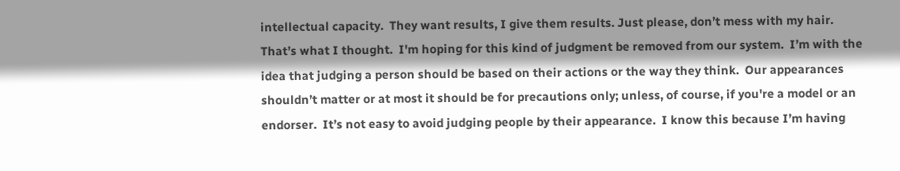intellectual capacity.  They want results, I give them results. Just please, don’t mess with my hair.  That’s what I thought.  I'm hoping for this kind of judgment be removed from our system.  I’m with the idea that judging a person should be based on their actions or the way they think.  Our appearances shouldn’t matter or at most it should be for precautions only; unless, of course, if you're a model or an endorser.  It’s not easy to avoid judging people by their appearance.  I know this because I’m having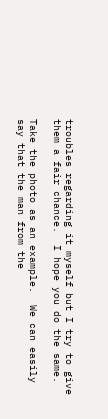troubles regarding it myself but I try to give them a fair chance.  I hope you do the same.

Take the photo as an example.  We can easily say that the man from the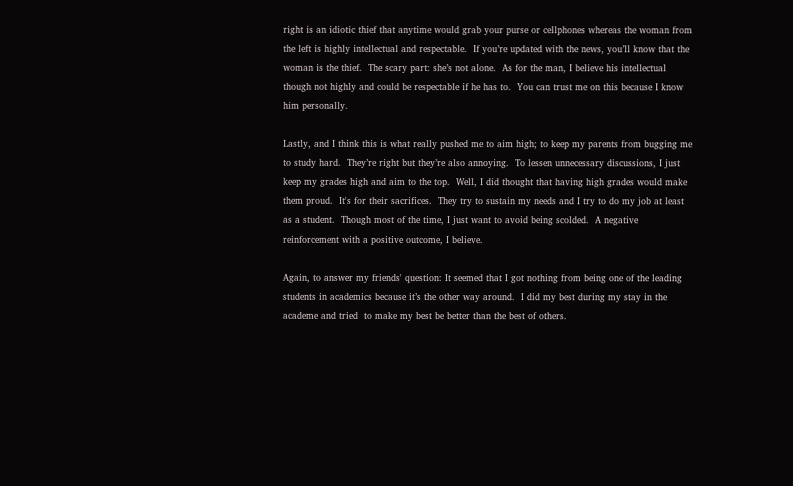right is an idiotic thief that anytime would grab your purse or cellphones whereas the woman from the left is highly intellectual and respectable.  If you’re updated with the news, you’ll know that the woman is the thief.  The scary part: she’s not alone.  As for the man, I believe his intellectual though not highly and could be respectable if he has to.  You can trust me on this because I know him personally.

Lastly, and I think this is what really pushed me to aim high; to keep my parents from bugging me to study hard.  They’re right but they’re also annoying.  To lessen unnecessary discussions, I just keep my grades high and aim to the top.  Well, I did thought that having high grades would make them proud.  It's for their sacrifices.  They try to sustain my needs and I try to do my job at least as a student.  Though most of the time, I just want to avoid being scolded.  A negative reinforcement with a positive outcome, I believe.

Again, to answer my friends' question: It seemed that I got nothing from being one of the leading students in academics because it’s the other way around.  I did my best during my stay in the academe and tried  to make my best be better than the best of others.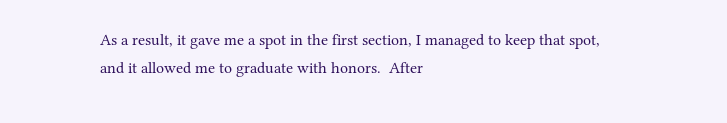As a result, it gave me a spot in the first section, I managed to keep that spot, and it allowed me to graduate with honors.  After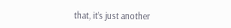that, it’s just another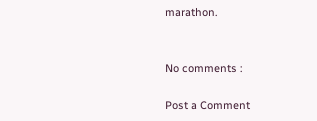marathon.


No comments :

Post a Comment